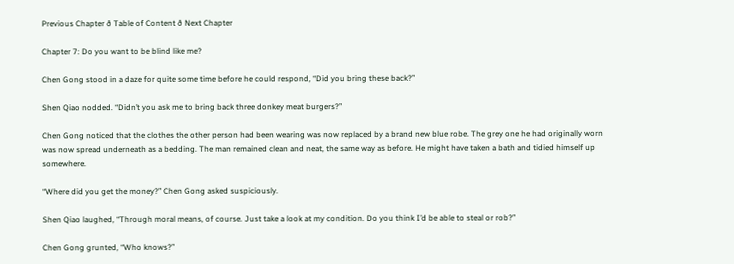Previous Chapter ð Table of Content ð Next Chapter

Chapter 7: Do you want to be blind like me?

Chen Gong stood in a daze for quite some time before he could respond, “Did you bring these back?”

Shen Qiao nodded. “Didn’t you ask me to bring back three donkey meat burgers?”

Chen Gong noticed that the clothes the other person had been wearing was now replaced by a brand new blue robe. The grey one he had originally worn was now spread underneath as a bedding. The man remained clean and neat, the same way as before. He might have taken a bath and tidied himself up somewhere.

“Where did you get the money?” Chen Gong asked suspiciously.

Shen Qiao laughed, “Through moral means, of course. Just take a look at my condition. Do you think I’d be able to steal or rob?”

Chen Gong grunted, “Who knows?”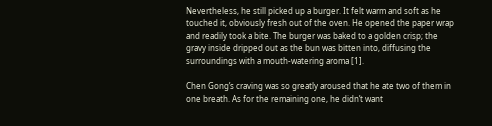Nevertheless, he still picked up a burger. It felt warm and soft as he  touched it, obviously fresh out of the oven. He opened the paper wrap and readily took a bite. The burger was baked to a golden crisp; the gravy inside dripped out as the bun was bitten into, diffusing the surroundings with a mouth-watering aroma [1].

Chen Gong’s craving was so greatly aroused that he ate two of them in one breath. As for the remaining one, he didn’t want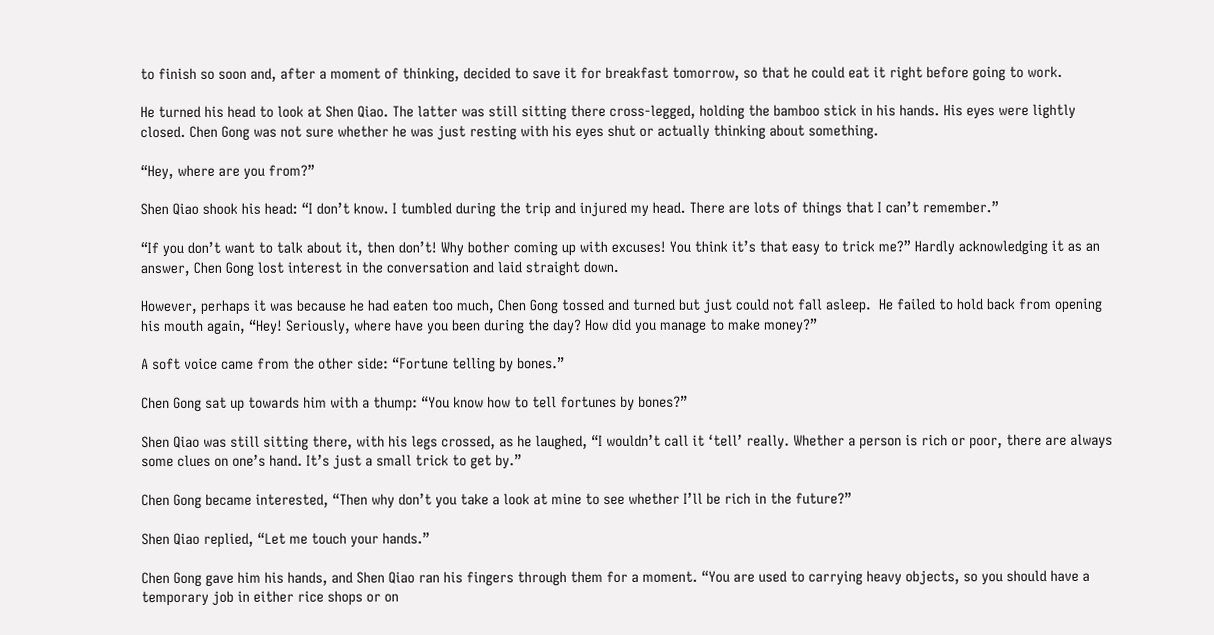to finish so soon and, after a moment of thinking, decided to save it for breakfast tomorrow, so that he could eat it right before going to work.

He turned his head to look at Shen Qiao. The latter was still sitting there cross-legged, holding the bamboo stick in his hands. His eyes were lightly closed. Chen Gong was not sure whether he was just resting with his eyes shut or actually thinking about something.

“Hey, where are you from?”

Shen Qiao shook his head: “I don’t know. I tumbled during the trip and injured my head. There are lots of things that I can’t remember.”

“If you don’t want to talk about it, then don’t! Why bother coming up with excuses! You think it’s that easy to trick me?” Hardly acknowledging it as an answer, Chen Gong lost interest in the conversation and laid straight down.

However, perhaps it was because he had eaten too much, Chen Gong tossed and turned but just could not fall asleep.  He failed to hold back from opening his mouth again, “Hey! Seriously, where have you been during the day? How did you manage to make money?”

A soft voice came from the other side: “Fortune telling by bones.”

Chen Gong sat up towards him with a thump: “You know how to tell fortunes by bones?”

Shen Qiao was still sitting there, with his legs crossed, as he laughed, “I wouldn’t call it ‘tell’ really. Whether a person is rich or poor, there are always some clues on one’s hand. It’s just a small trick to get by.”

Chen Gong became interested, “Then why don’t you take a look at mine to see whether I’ll be rich in the future?”

Shen Qiao replied, “Let me touch your hands.”

Chen Gong gave him his hands, and Shen Qiao ran his fingers through them for a moment. “You are used to carrying heavy objects, so you should have a temporary job in either rice shops or on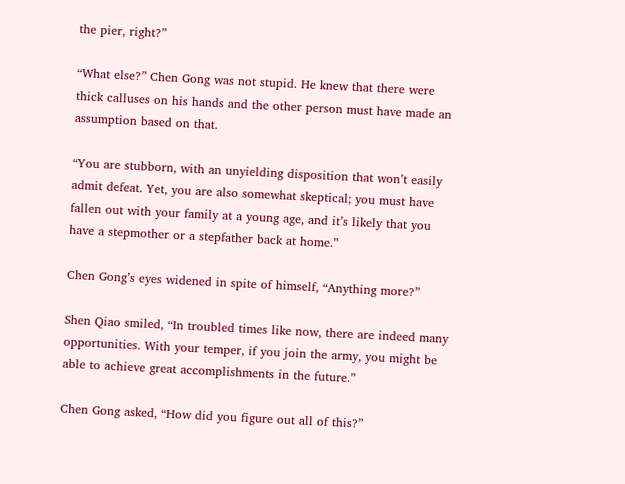the pier, right?”

“What else?” Chen Gong was not stupid. He knew that there were thick calluses on his hands and the other person must have made an assumption based on that.

“You are stubborn, with an unyielding disposition that won’t easily admit defeat. Yet, you are also somewhat skeptical; you must have fallen out with your family at a young age, and it’s likely that you have a stepmother or a stepfather back at home.”

Chen Gong’s eyes widened in spite of himself, “Anything more?”

Shen Qiao smiled, “In troubled times like now, there are indeed many opportunities. With your temper, if you join the army, you might be able to achieve great accomplishments in the future.”

Chen Gong asked, “How did you figure out all of this?”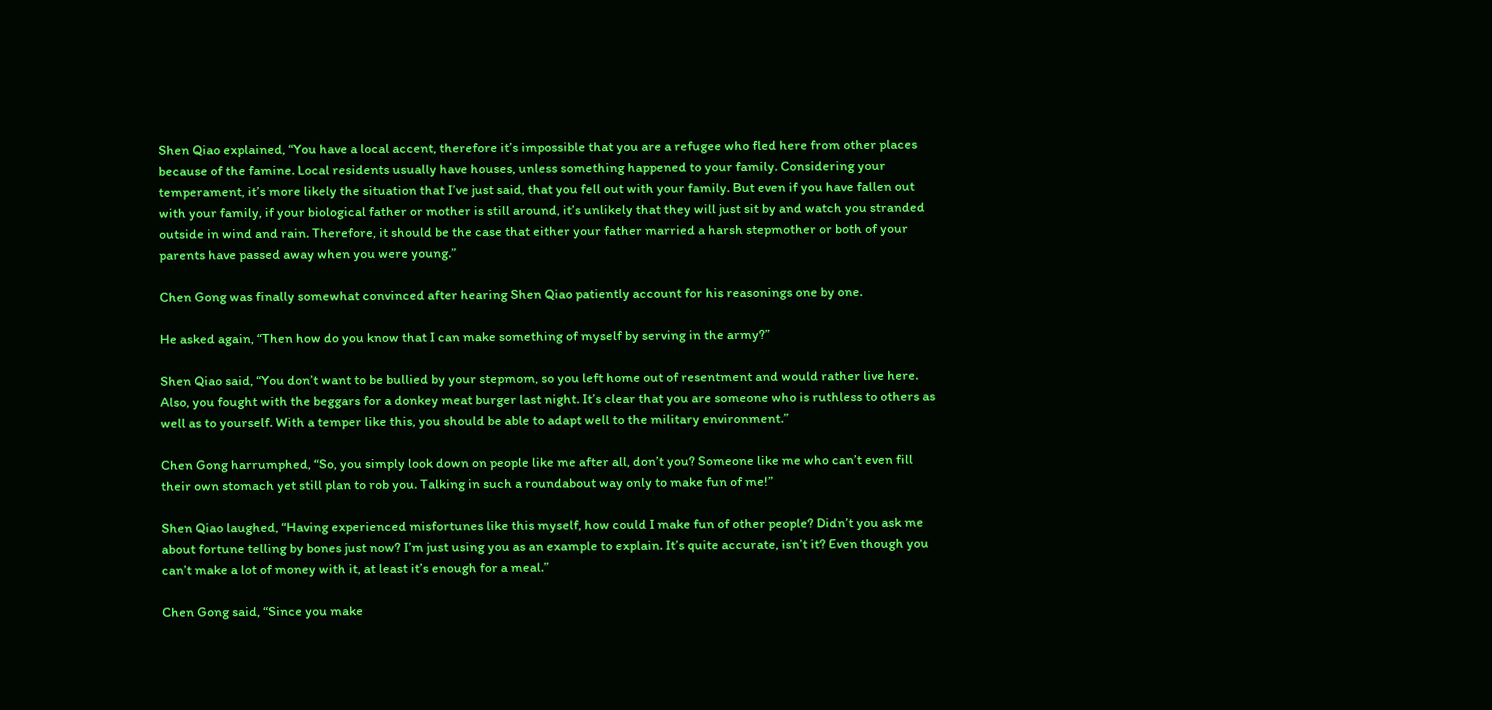Shen Qiao explained, “You have a local accent, therefore it’s impossible that you are a refugee who fled here from other places because of the famine. Local residents usually have houses, unless something happened to your family. Considering your temperament, it’s more likely the situation that I’ve just said, that you fell out with your family. But even if you have fallen out with your family, if your biological father or mother is still around, it’s unlikely that they will just sit by and watch you stranded outside in wind and rain. Therefore, it should be the case that either your father married a harsh stepmother or both of your parents have passed away when you were young.”

Chen Gong was finally somewhat convinced after hearing Shen Qiao patiently account for his reasonings one by one.

He asked again, “Then how do you know that I can make something of myself by serving in the army?”

Shen Qiao said, “You don’t want to be bullied by your stepmom, so you left home out of resentment and would rather live here. Also, you fought with the beggars for a donkey meat burger last night. It’s clear that you are someone who is ruthless to others as well as to yourself. With a temper like this, you should be able to adapt well to the military environment.”

Chen Gong harrumphed, “So, you simply look down on people like me after all, don’t you? Someone like me who can’t even fill their own stomach yet still plan to rob you. Talking in such a roundabout way only to make fun of me!”

Shen Qiao laughed, “Having experienced misfortunes like this myself, how could I make fun of other people? Didn’t you ask me about fortune telling by bones just now? I’m just using you as an example to explain. It’s quite accurate, isn’t it? Even though you can’t make a lot of money with it, at least it’s enough for a meal.”

Chen Gong said, “Since you make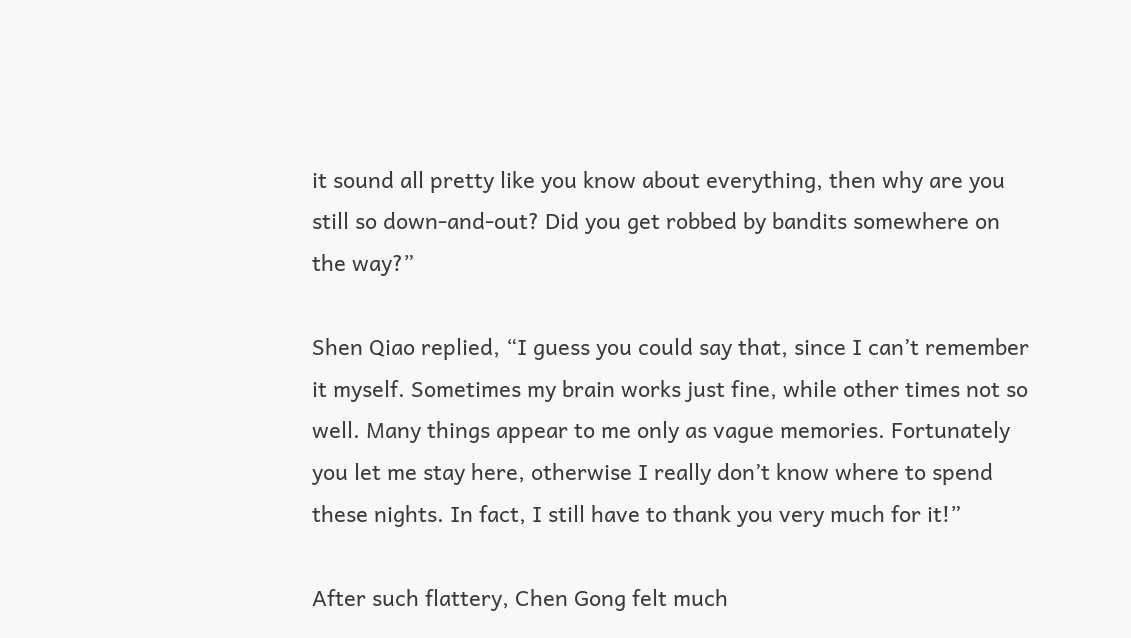it sound all pretty like you know about everything, then why are you still so down-and-out? Did you get robbed by bandits somewhere on the way?”

Shen Qiao replied, “I guess you could say that, since I can’t remember it myself. Sometimes my brain works just fine, while other times not so well. Many things appear to me only as vague memories. Fortunately you let me stay here, otherwise I really don’t know where to spend these nights. In fact, I still have to thank you very much for it!”

After such flattery, Chen Gong felt much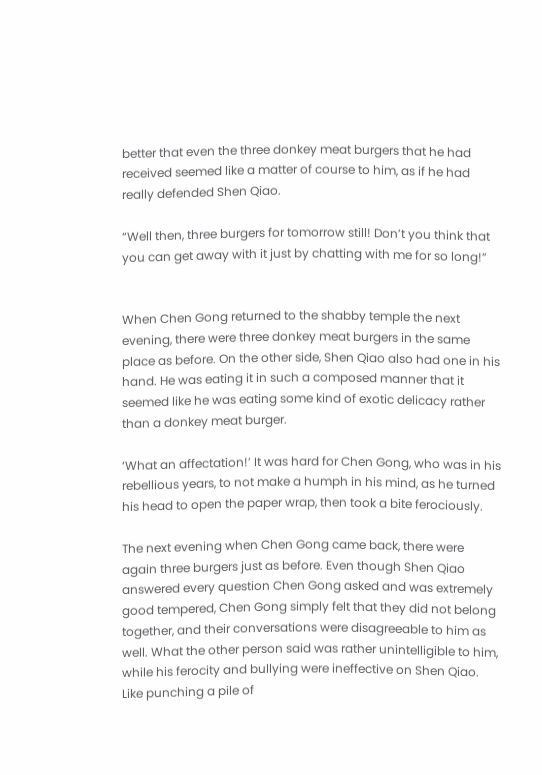better that even the three donkey meat burgers that he had received seemed like a matter of course to him, as if he had really defended Shen Qiao.

“Well then, three burgers for tomorrow still! Don’t you think that you can get away with it just by chatting with me for so long!”


When Chen Gong returned to the shabby temple the next evening, there were three donkey meat burgers in the same place as before. On the other side, Shen Qiao also had one in his hand. He was eating it in such a composed manner that it seemed like he was eating some kind of exotic delicacy rather than a donkey meat burger.

‘What an affectation!’ It was hard for Chen Gong, who was in his rebellious years, to not make a humph in his mind, as he turned his head to open the paper wrap, then took a bite ferociously.

The next evening when Chen Gong came back, there were again three burgers just as before. Even though Shen Qiao answered every question Chen Gong asked and was extremely good tempered, Chen Gong simply felt that they did not belong together, and their conversations were disagreeable to him as well. What the other person said was rather unintelligible to him, while his ferocity and bullying were ineffective on Shen Qiao. Like punching a pile of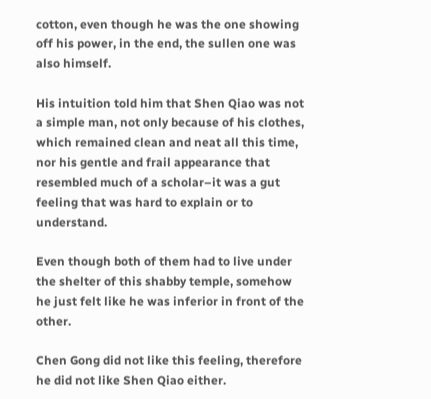cotton, even though he was the one showing off his power, in the end, the sullen one was also himself.

His intuition told him that Shen Qiao was not a simple man, not only because of his clothes, which remained clean and neat all this time, nor his gentle and frail appearance that resembled much of a scholar–it was a gut feeling that was hard to explain or to understand.

Even though both of them had to live under the shelter of this shabby temple, somehow he just felt like he was inferior in front of the other.

Chen Gong did not like this feeling, therefore he did not like Shen Qiao either.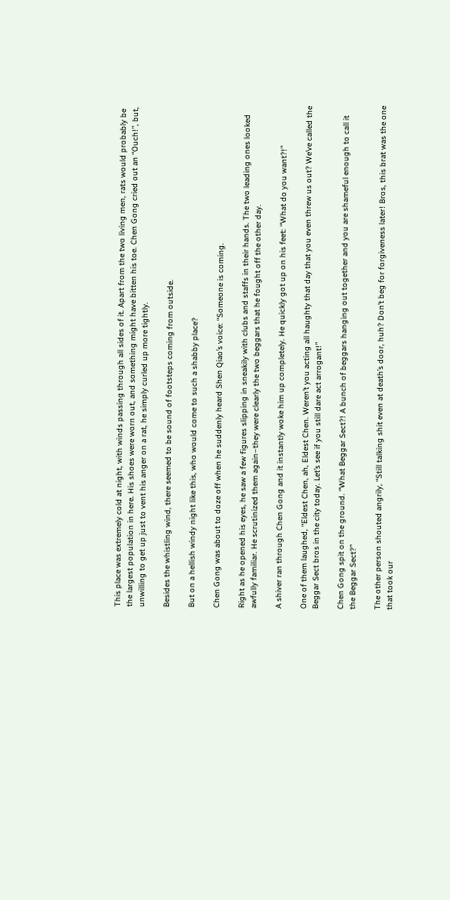This place was extremely cold at night, with winds passing through all sides of it. Apart from the two living men, rats would probably be the largest population in here. His shoes were worn out, and something might have bitten his toe. Chen Gong cried out an “Ouch!”, but, unwilling to get up just to vent his anger on a rat, he simply curled up more tightly.

Besides the whistling wind, there seemed to be sound of footsteps coming from outside.

But on a hellish windy night like this, who would come to such a shabby place?

Chen Gong was about to doze off when he suddenly heard Shen Qiao’s voice: “Someone is coming.

Right as he opened his eyes, he saw a few figures slipping in sneakily with clubs and staffs in their hands. The two leading ones looked awfully familiar. He scrutinized them again–they were clearly the two beggars that he fought off the other day.

A shiver ran through Chen Gong and it instantly woke him up completely. He quickly got up on his feet: “What do you want?!”

One of them laughed, “Eldest Chen, ah, Eldest Chen. Weren’t you acting all haughty that day that you even threw us out? We’ve called the Beggar Sect bros in the city today. Let’s see if you still dare act arrogant!”

Chen Gong spit on the ground. “What Beggar Sect?! A bunch of beggars hanging out together and you are shameful enough to call it the Beggar Sect?”

The other person shouted angrily, “Still talking shit even at death’s door, huh? Don’t beg for forgiveness later! Bros, this brat was the one that took our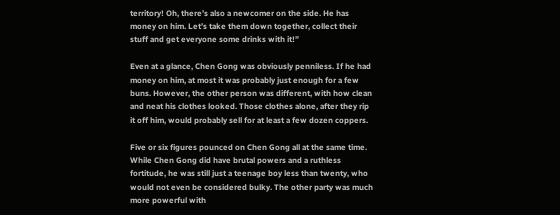territory! Oh, there’s also a newcomer on the side. He has money on him. Let’s take them down together, collect their stuff and get everyone some drinks with it!”

Even at a glance, Chen Gong was obviously penniless. If he had money on him, at most it was probably just enough for a few buns. However, the other person was different, with how clean and neat his clothes looked. Those clothes alone, after they rip it off him, would probably sell for at least a few dozen coppers.

Five or six figures pounced on Chen Gong all at the same time. While Chen Gong did have brutal powers and a ruthless fortitude, he was still just a teenage boy less than twenty, who would not even be considered bulky. The other party was much more powerful with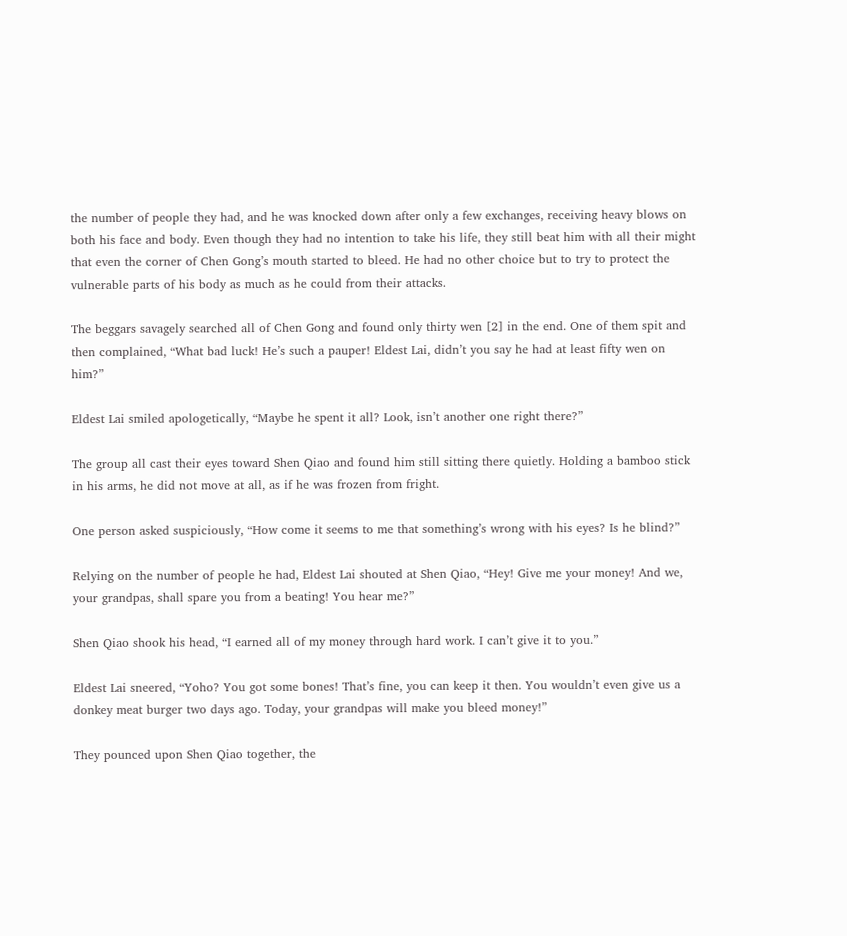the number of people they had, and he was knocked down after only a few exchanges, receiving heavy blows on both his face and body. Even though they had no intention to take his life, they still beat him with all their might that even the corner of Chen Gong’s mouth started to bleed. He had no other choice but to try to protect the vulnerable parts of his body as much as he could from their attacks.

The beggars savagely searched all of Chen Gong and found only thirty wen [2] in the end. One of them spit and then complained, “What bad luck! He’s such a pauper! Eldest Lai, didn’t you say he had at least fifty wen on him?”

Eldest Lai smiled apologetically, “Maybe he spent it all? Look, isn’t another one right there?”

The group all cast their eyes toward Shen Qiao and found him still sitting there quietly. Holding a bamboo stick in his arms, he did not move at all, as if he was frozen from fright.

One person asked suspiciously, “How come it seems to me that something’s wrong with his eyes? Is he blind?”

Relying on the number of people he had, Eldest Lai shouted at Shen Qiao, “Hey! Give me your money! And we, your grandpas, shall spare you from a beating! You hear me?”

Shen Qiao shook his head, “I earned all of my money through hard work. I can’t give it to you.”

Eldest Lai sneered, “Yoho? You got some bones! That’s fine, you can keep it then. You wouldn’t even give us a donkey meat burger two days ago. Today, your grandpas will make you bleed money!”

They pounced upon Shen Qiao together, the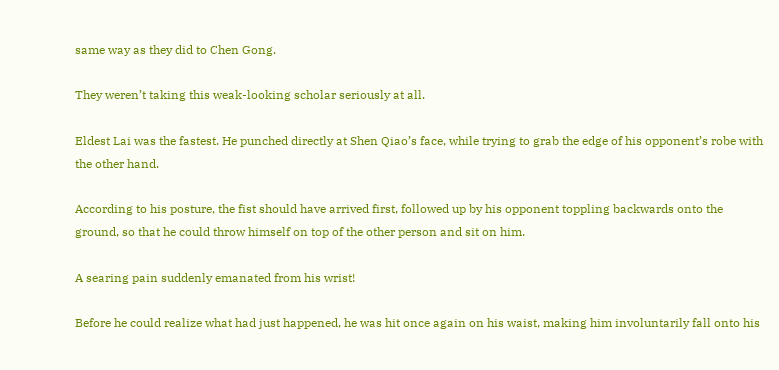same way as they did to Chen Gong.

They weren’t taking this weak-looking scholar seriously at all.

Eldest Lai was the fastest. He punched directly at Shen Qiao’s face, while trying to grab the edge of his opponent’s robe with the other hand.

According to his posture, the fist should have arrived first, followed up by his opponent toppling backwards onto the ground, so that he could throw himself on top of the other person and sit on him.

A searing pain suddenly emanated from his wrist!

Before he could realize what had just happened, he was hit once again on his waist, making him involuntarily fall onto his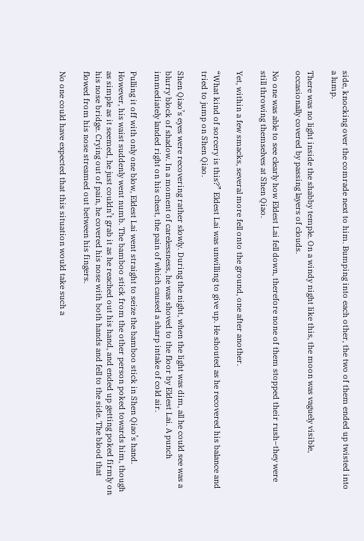side, knocking over the comrade next to him. Bumping into each other, the two of them ended up twisted into a lump.

There was no light inside the shabby temple. On a windy night like this, the moon was vaguely visible, occasionally covered by passing layers of clouds.

No one was able to see clearly how Eldest Lai fell down, therefore none of them stopped their rush–they were still throwing themselves at Shen Qiao.

Yet, within a few smacks, several more fell onto the ground, one after another.

“What kind of sorcery is this?” Eldest Lai was unwilling to give up. He shouted as he recovered his balance and tried to jump on Shen Qiao.

Shen Qiao’s eyes were recovering rather slowly. During the night, when the light was dim, all he could see was a blurry block of shadow. In a moment of carelessness, he was shoved to the floor by Eldest Lai. A punch immediately landed right on his chest, the pain of which caused a sharp intake of cold air.

Pulling it off with only one blow, Eldest Lai went straight to seize the bamboo stick in Shen Qiao’s hand. However, his waist suddenly went numb. The bamboo stick from the other person poked towards him, though as simple as it seemed, he just couldn’t grab it as he reached out his hand, and ended up getting poked firmly on his nose bridge. Crying out of pain, he covered his nose with both hands and fell to the side. The blood that flowed from his nose streamed out between his fingers.

No one could have expected that this situation would take such a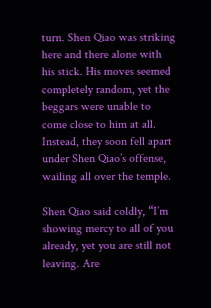turn. Shen Qiao was striking here and there alone with his stick. His moves seemed completely random, yet the beggars were unable to come close to him at all. Instead, they soon fell apart under Shen Qiao’s offense, wailing all over the temple.

Shen Qiao said coldly, “I’m showing mercy to all of you already, yet you are still not leaving. Are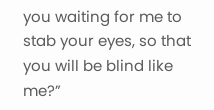you waiting for me to stab your eyes, so that you will be blind like me?”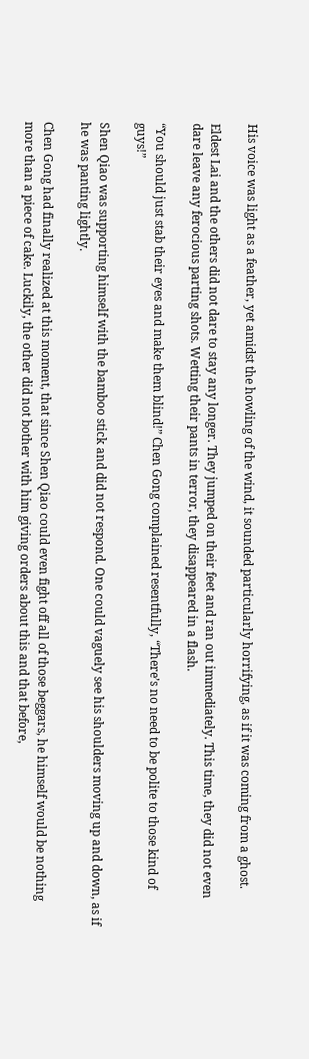His voice was light as a feather, yet amidst the howling of the wind, it sounded particularly horrifying, as if it was coming from a ghost.

Eldest Lai and the others did not dare to stay any longer. They jumped on their feet and ran out immediately. This time, they did not even dare leave any ferocious parting shots. Wetting their pants in terror, they disappeared in a flash.

“You should just stab their eyes and make them blind!” Chen Gong complained resentfully, “There’s no need to be polite to those kind of guys!”

Shen Qiao was supporting himself with the bamboo stick and did not respond. One could vaguely see his shoulders moving up and down, as if he was panting lightly.

Chen Gong had finally realized at this moment, that since Shen Qiao could even fight off all of those beggars, he himself would be nothing more than a piece of cake. Luckily, the other did not bother with him giving orders about this and that before,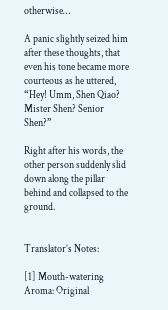otherwise…

A panic slightly seized him after these thoughts, that even his tone became more courteous as he uttered, “Hey! Umm, Shen Qiao? Mister Shen? Senior Shen?”

Right after his words, the other person suddenly slid down along the pillar behind and collapsed to the ground.


Translator’s Notes:

[1] Mouth-watering Aroma: Original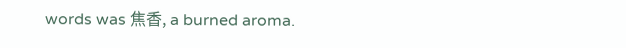words was 焦香, a burned aroma.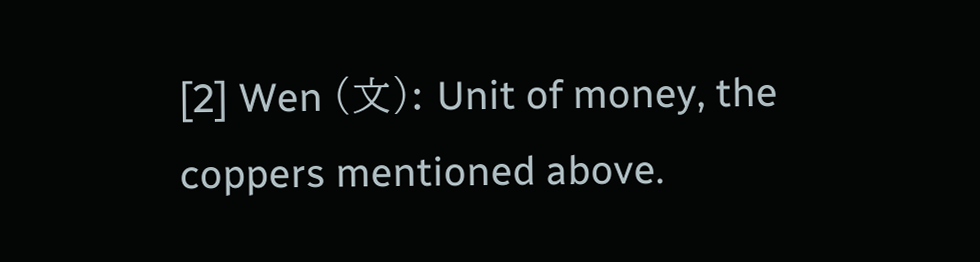[2] Wen (文): Unit of money, the coppers mentioned above.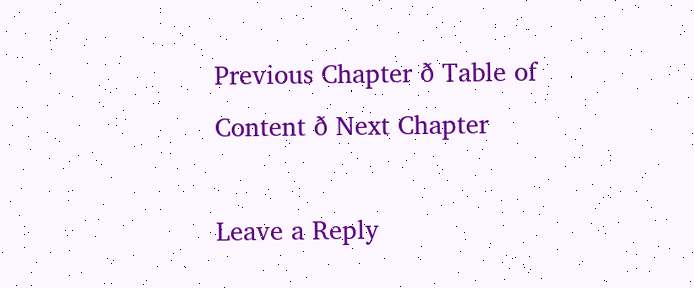Previous Chapter ð Table of Content ð Next Chapter

Leave a Reply